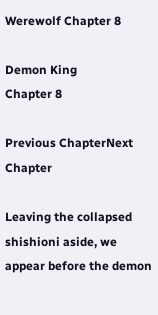Werewolf Chapter 8

Demon King
Chapter 8

Previous ChapterNext Chapter

Leaving the collapsed shishioni aside, we appear before the demon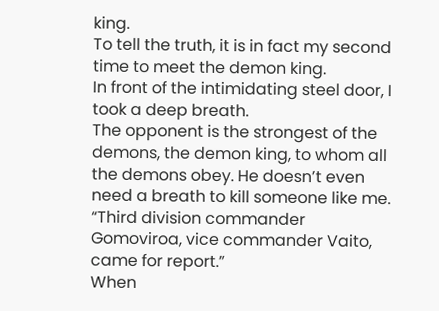king.
To tell the truth, it is in fact my second time to meet the demon king.
In front of the intimidating steel door, I took a deep breath.
The opponent is the strongest of the demons, the demon king, to whom all the demons obey. He doesn’t even need a breath to kill someone like me.
“Third division commander Gomoviroa, vice commander Vaito, came for report.”
When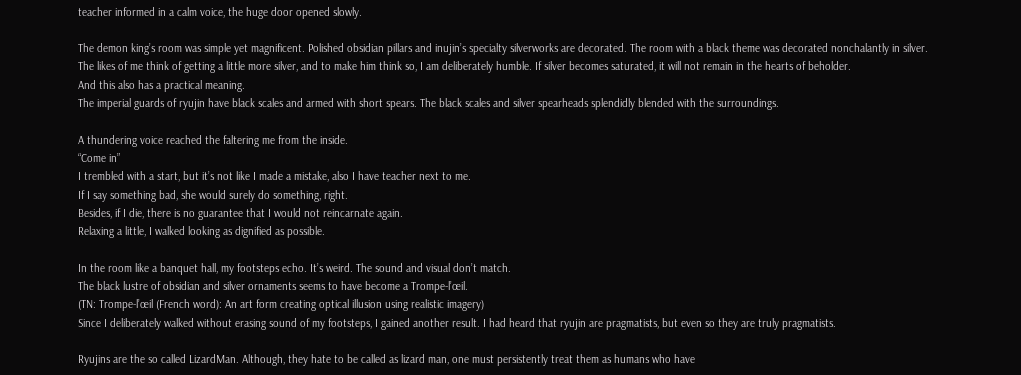teacher informed in a calm voice, the huge door opened slowly.

The demon king’s room was simple yet magnificent. Polished obsidian pillars and inujin’s specialty silverworks are decorated. The room with a black theme was decorated nonchalantly in silver.
The likes of me think of getting a little more silver, and to make him think so, I am deliberately humble. If silver becomes saturated, it will not remain in the hearts of beholder.
And this also has a practical meaning.
The imperial guards of ryujin have black scales and armed with short spears. The black scales and silver spearheads splendidly blended with the surroundings.

A thundering voice reached the faltering me from the inside.
“Come in”
I trembled with a start, but it’s not like I made a mistake, also I have teacher next to me.
If I say something bad, she would surely do something, right.
Besides, if I die, there is no guarantee that I would not reincarnate again.
Relaxing a little, I walked looking as dignified as possible.

In the room like a banquet hall, my footsteps echo. It’s weird. The sound and visual don’t match.
The black lustre of obsidian and silver ornaments seems to have become a Trompe-l’œil.
(TN: Trompe-l’œil (French word): An art form creating optical illusion using realistic imagery)
Since I deliberately walked without erasing sound of my footsteps, I gained another result. I had heard that ryujin are pragmatists, but even so they are truly pragmatists.

Ryujins are the so called LizardMan. Although, they hate to be called as lizard man, one must persistently treat them as humans who have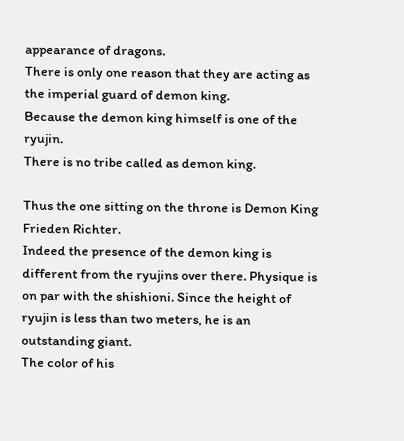appearance of dragons.
There is only one reason that they are acting as the imperial guard of demon king.
Because the demon king himself is one of the ryujin.
There is no tribe called as demon king.

Thus the one sitting on the throne is Demon King Frieden Richter.
Indeed the presence of the demon king is different from the ryujins over there. Physique is on par with the shishioni. Since the height of ryujin is less than two meters, he is an outstanding giant.
The color of his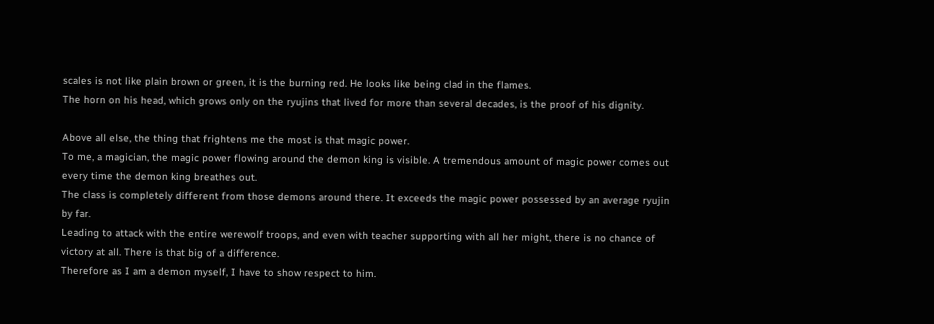scales is not like plain brown or green, it is the burning red. He looks like being clad in the flames.
The horn on his head, which grows only on the ryujins that lived for more than several decades, is the proof of his dignity.

Above all else, the thing that frightens me the most is that magic power.
To me, a magician, the magic power flowing around the demon king is visible. A tremendous amount of magic power comes out every time the demon king breathes out.
The class is completely different from those demons around there. It exceeds the magic power possessed by an average ryujin by far.
Leading to attack with the entire werewolf troops, and even with teacher supporting with all her might, there is no chance of victory at all. There is that big of a difference.
Therefore as I am a demon myself, I have to show respect to him.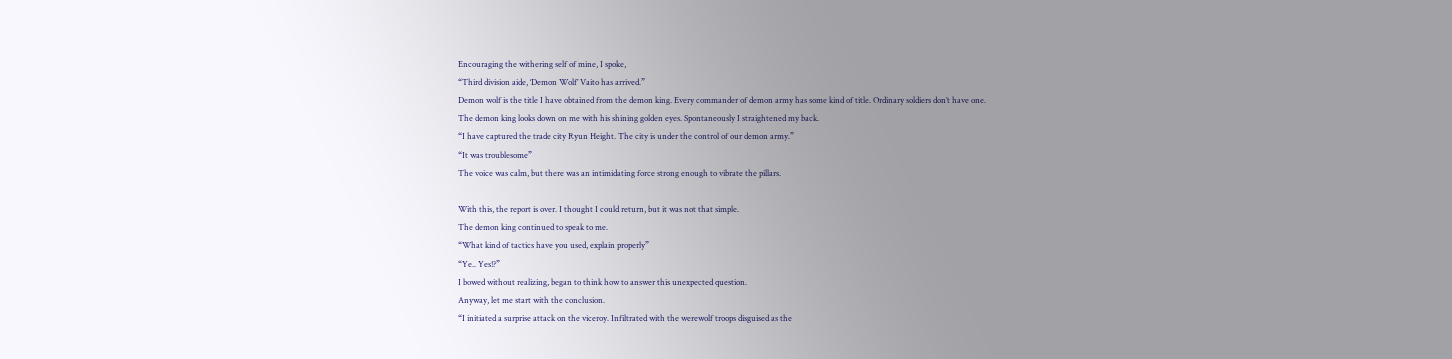Encouraging the withering self of mine, I spoke,
“Third division aide, ‘Demon Wolf’ Vaito has arrived.”
Demon wolf is the title I have obtained from the demon king. Every commander of demon army has some kind of title. Ordinary soldiers don’t have one.
The demon king looks down on me with his shining golden eyes. Spontaneously I straightened my back.
“I have captured the trade city Ryun Height. The city is under the control of our demon army.”
“It was troublesome”
The voice was calm, but there was an intimidating force strong enough to vibrate the pillars.

With this, the report is over. I thought I could return, but it was not that simple.
The demon king continued to speak to me.
“What kind of tactics have you used, explain properly”
“Ye.. Yes!?”
I bowed without realizing, began to think how to answer this unexpected question.
Anyway, let me start with the conclusion.
“I initiated a surprise attack on the viceroy. Infiltrated with the werewolf troops disguised as the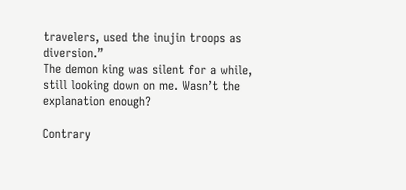travelers, used the inujin troops as diversion.”
The demon king was silent for a while, still looking down on me. Wasn’t the explanation enough?

Contrary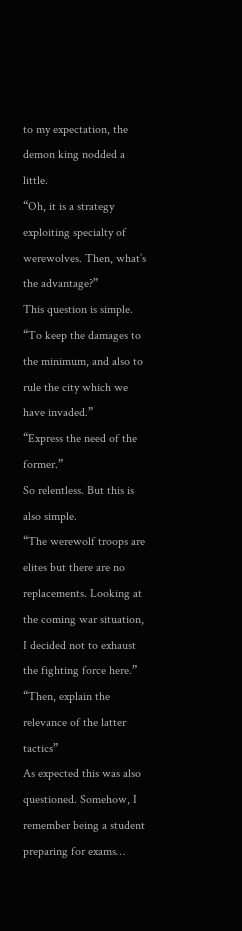to my expectation, the demon king nodded a little.
“Oh, it is a strategy exploiting specialty of werewolves. Then, what’s the advantage?”
This question is simple.
“To keep the damages to the minimum, and also to rule the city which we have invaded.”
“Express the need of the former.”
So relentless. But this is also simple.
“The werewolf troops are elites but there are no replacements. Looking at the coming war situation, I decided not to exhaust the fighting force here.”
“Then, explain the relevance of the latter tactics”
As expected this was also questioned. Somehow, I remember being a student preparing for exams…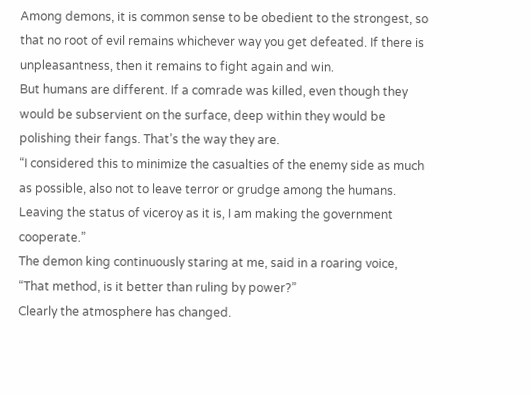Among demons, it is common sense to be obedient to the strongest, so that no root of evil remains whichever way you get defeated. If there is unpleasantness, then it remains to fight again and win.
But humans are different. If a comrade was killed, even though they would be subservient on the surface, deep within they would be polishing their fangs. That’s the way they are.
“I considered this to minimize the casualties of the enemy side as much as possible, also not to leave terror or grudge among the humans. Leaving the status of viceroy as it is, I am making the government cooperate.”
The demon king continuously staring at me, said in a roaring voice,
“That method, is it better than ruling by power?”
Clearly the atmosphere has changed.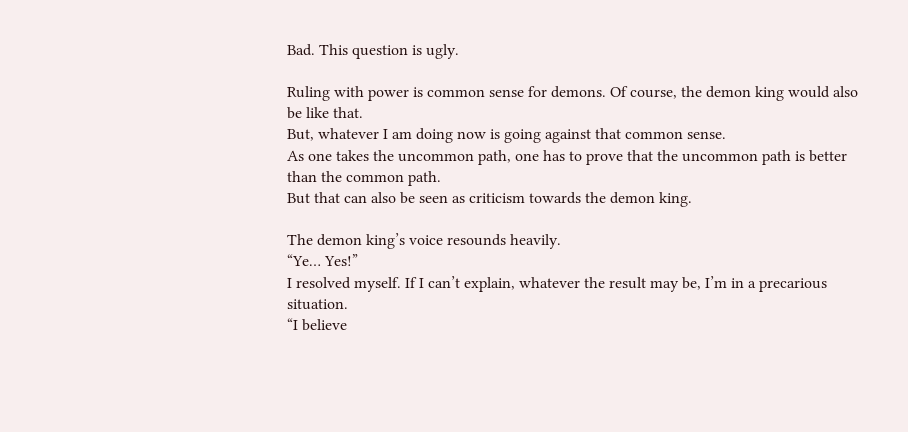Bad. This question is ugly.

Ruling with power is common sense for demons. Of course, the demon king would also be like that.
But, whatever I am doing now is going against that common sense.
As one takes the uncommon path, one has to prove that the uncommon path is better than the common path.
But that can also be seen as criticism towards the demon king.

The demon king’s voice resounds heavily.
“Ye… Yes!”
I resolved myself. If I can’t explain, whatever the result may be, I’m in a precarious situation.
“I believe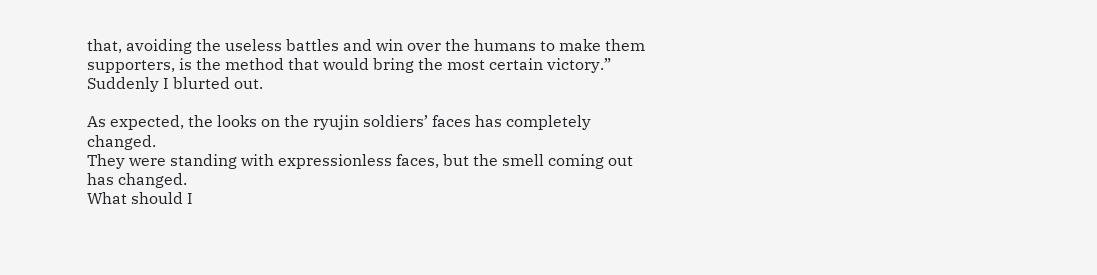that, avoiding the useless battles and win over the humans to make them supporters, is the method that would bring the most certain victory.”
Suddenly I blurted out.

As expected, the looks on the ryujin soldiers’ faces has completely changed.
They were standing with expressionless faces, but the smell coming out has changed.
What should I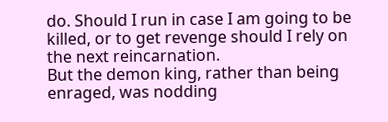do. Should I run in case I am going to be killed, or to get revenge should I rely on the next reincarnation.
But the demon king, rather than being enraged, was nodding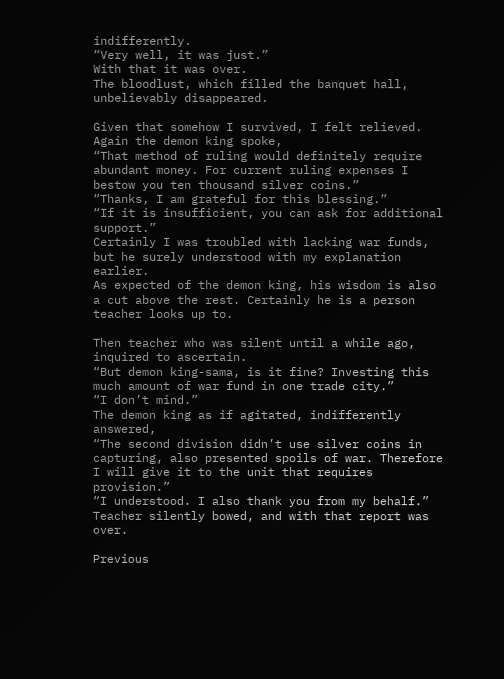indifferently.
“Very well, it was just.”
With that it was over.
The bloodlust, which filled the banquet hall, unbelievably disappeared.

Given that somehow I survived, I felt relieved.
Again the demon king spoke,
“That method of ruling would definitely require abundant money. For current ruling expenses I bestow you ten thousand silver coins.”
“Thanks, I am grateful for this blessing.”
“If it is insufficient, you can ask for additional support.”
Certainly I was troubled with lacking war funds, but he surely understood with my explanation earlier.
As expected of the demon king, his wisdom is also a cut above the rest. Certainly he is a person teacher looks up to.

Then teacher who was silent until a while ago, inquired to ascertain.
“But demon king-sama, is it fine? Investing this much amount of war fund in one trade city.”
“I don’t mind.”
The demon king as if agitated, indifferently answered,
“The second division didn’t use silver coins in capturing, also presented spoils of war. Therefore I will give it to the unit that requires provision.”
“I understood. I also thank you from my behalf.”
Teacher silently bowed, and with that report was over.

Previous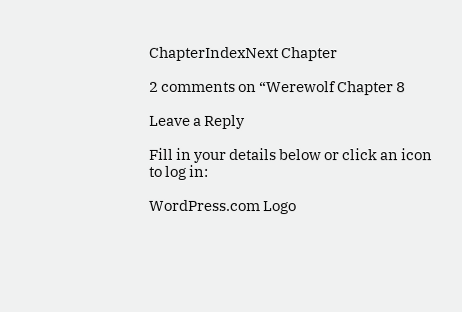ChapterIndexNext Chapter

2 comments on “Werewolf Chapter 8

Leave a Reply

Fill in your details below or click an icon to log in:

WordPress.com Logo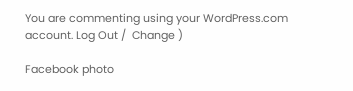You are commenting using your WordPress.com account. Log Out /  Change )

Facebook photo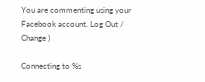You are commenting using your Facebook account. Log Out /  Change )

Connecting to %s